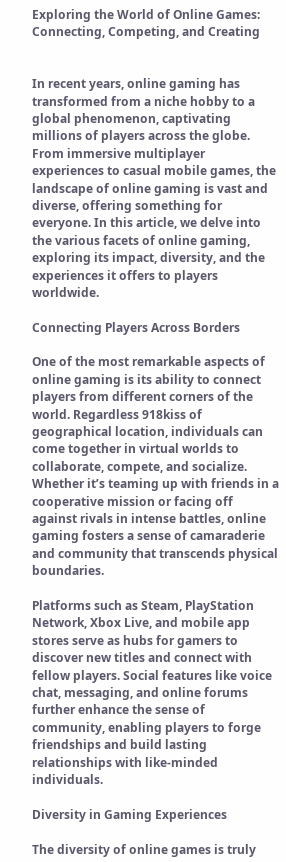Exploring the World of Online Games: Connecting, Competing, and Creating


In recent years, online gaming has transformed from a niche hobby to a global phenomenon, captivating millions of players across the globe. From immersive multiplayer experiences to casual mobile games, the landscape of online gaming is vast and diverse, offering something for everyone. In this article, we delve into the various facets of online gaming, exploring its impact, diversity, and the experiences it offers to players worldwide.

Connecting Players Across Borders

One of the most remarkable aspects of online gaming is its ability to connect players from different corners of the world. Regardless 918kiss of geographical location, individuals can come together in virtual worlds to collaborate, compete, and socialize. Whether it’s teaming up with friends in a cooperative mission or facing off against rivals in intense battles, online gaming fosters a sense of camaraderie and community that transcends physical boundaries.

Platforms such as Steam, PlayStation Network, Xbox Live, and mobile app stores serve as hubs for gamers to discover new titles and connect with fellow players. Social features like voice chat, messaging, and online forums further enhance the sense of community, enabling players to forge friendships and build lasting relationships with like-minded individuals.

Diversity in Gaming Experiences

The diversity of online games is truly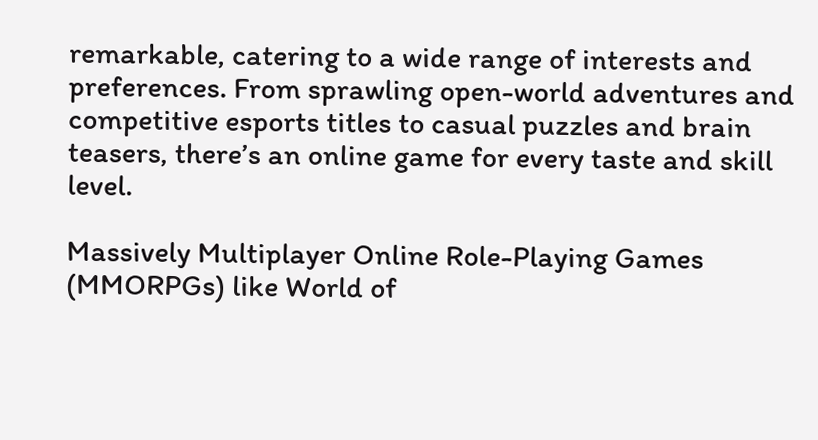remarkable, catering to a wide range of interests and preferences. From sprawling open-world adventures and competitive esports titles to casual puzzles and brain teasers, there’s an online game for every taste and skill level.

Massively Multiplayer Online Role-Playing Games (MMORPGs) like World of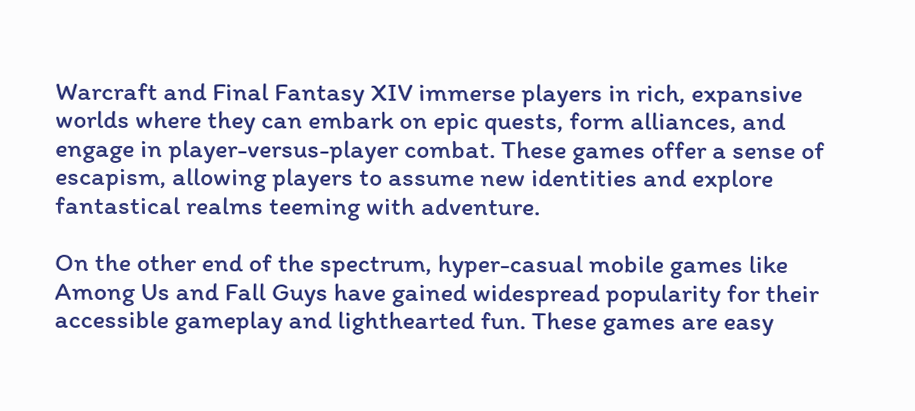Warcraft and Final Fantasy XIV immerse players in rich, expansive worlds where they can embark on epic quests, form alliances, and engage in player-versus-player combat. These games offer a sense of escapism, allowing players to assume new identities and explore fantastical realms teeming with adventure.

On the other end of the spectrum, hyper-casual mobile games like Among Us and Fall Guys have gained widespread popularity for their accessible gameplay and lighthearted fun. These games are easy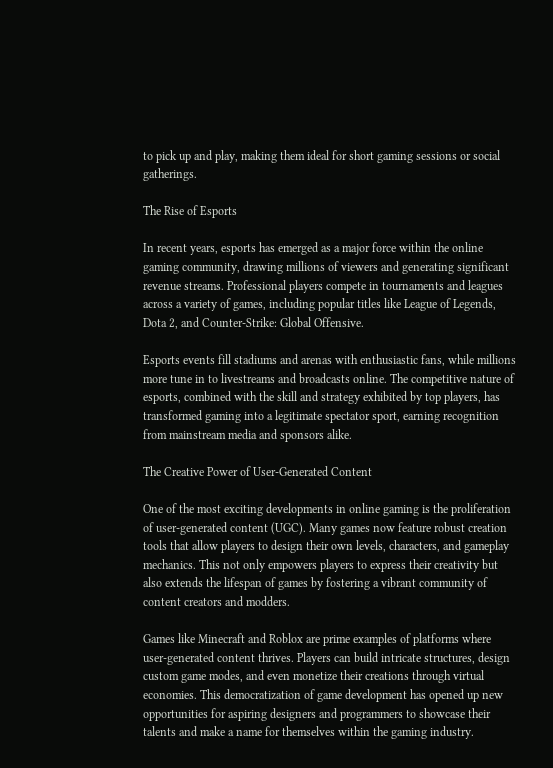to pick up and play, making them ideal for short gaming sessions or social gatherings.

The Rise of Esports

In recent years, esports has emerged as a major force within the online gaming community, drawing millions of viewers and generating significant revenue streams. Professional players compete in tournaments and leagues across a variety of games, including popular titles like League of Legends, Dota 2, and Counter-Strike: Global Offensive.

Esports events fill stadiums and arenas with enthusiastic fans, while millions more tune in to livestreams and broadcasts online. The competitive nature of esports, combined with the skill and strategy exhibited by top players, has transformed gaming into a legitimate spectator sport, earning recognition from mainstream media and sponsors alike.

The Creative Power of User-Generated Content

One of the most exciting developments in online gaming is the proliferation of user-generated content (UGC). Many games now feature robust creation tools that allow players to design their own levels, characters, and gameplay mechanics. This not only empowers players to express their creativity but also extends the lifespan of games by fostering a vibrant community of content creators and modders.

Games like Minecraft and Roblox are prime examples of platforms where user-generated content thrives. Players can build intricate structures, design custom game modes, and even monetize their creations through virtual economies. This democratization of game development has opened up new opportunities for aspiring designers and programmers to showcase their talents and make a name for themselves within the gaming industry.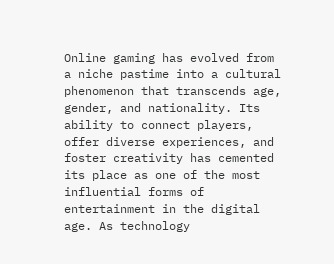Online gaming has evolved from a niche pastime into a cultural phenomenon that transcends age, gender, and nationality. Its ability to connect players, offer diverse experiences, and foster creativity has cemented its place as one of the most influential forms of entertainment in the digital age. As technology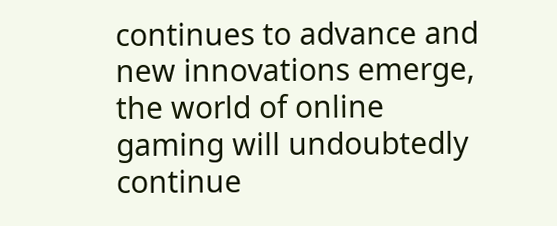continues to advance and new innovations emerge, the world of online gaming will undoubtedly continue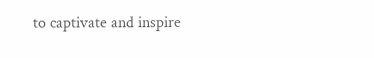to captivate and inspire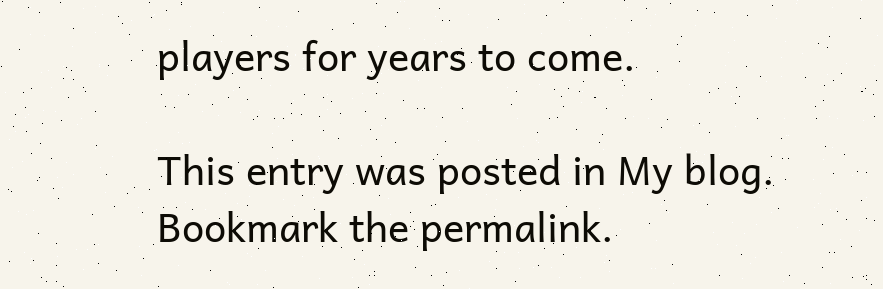players for years to come.

This entry was posted in My blog. Bookmark the permalink.